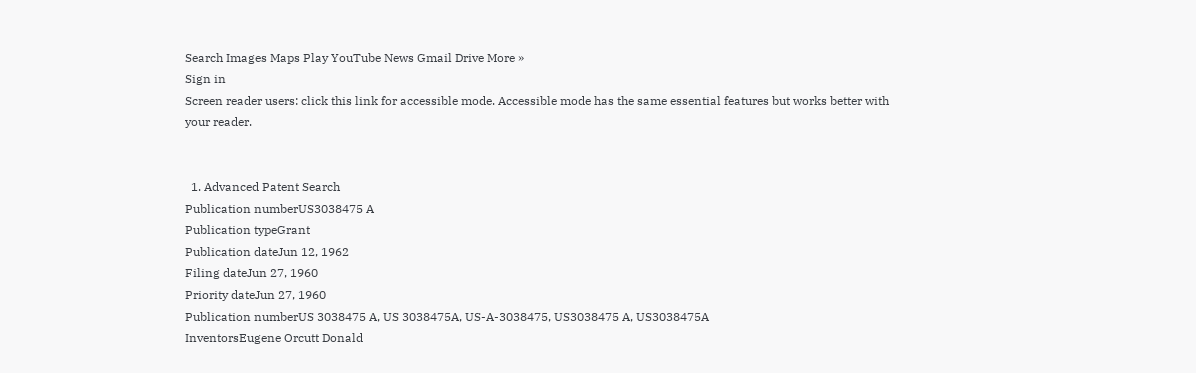Search Images Maps Play YouTube News Gmail Drive More »
Sign in
Screen reader users: click this link for accessible mode. Accessible mode has the same essential features but works better with your reader.


  1. Advanced Patent Search
Publication numberUS3038475 A
Publication typeGrant
Publication dateJun 12, 1962
Filing dateJun 27, 1960
Priority dateJun 27, 1960
Publication numberUS 3038475 A, US 3038475A, US-A-3038475, US3038475 A, US3038475A
InventorsEugene Orcutt Donald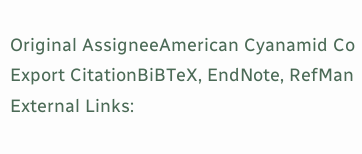Original AssigneeAmerican Cyanamid Co
Export CitationBiBTeX, EndNote, RefMan
External Links: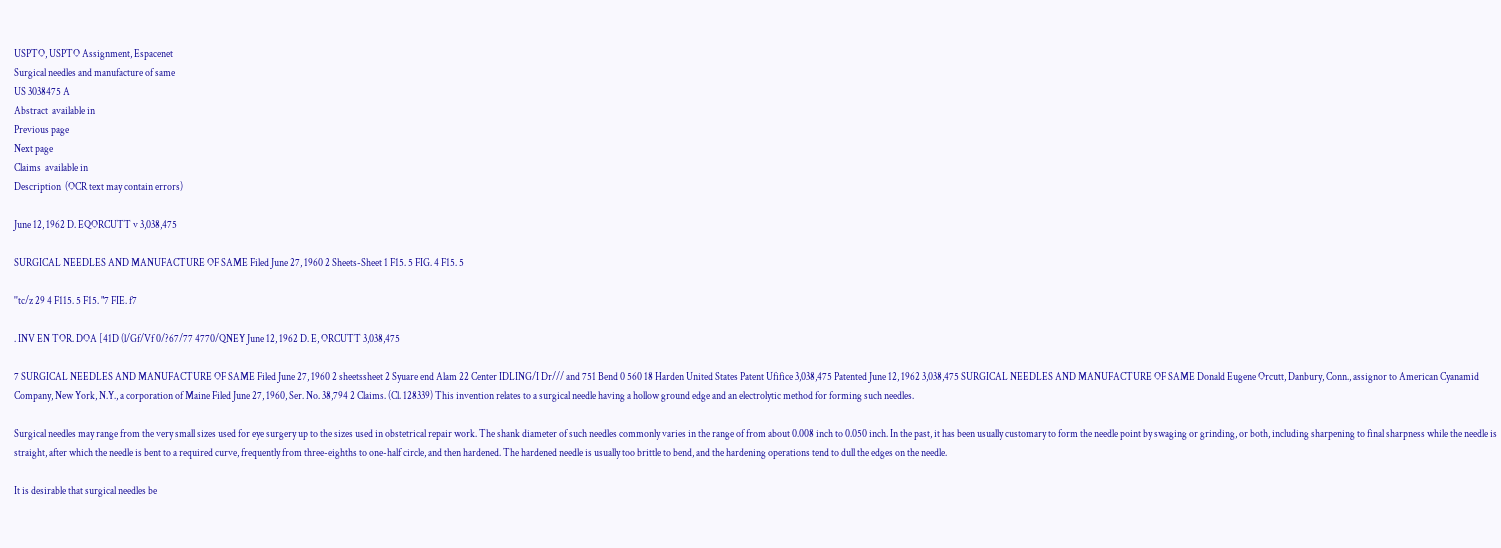USPTO, USPTO Assignment, Espacenet
Surgical needles and manufacture of same
US 3038475 A
Abstract  available in
Previous page
Next page
Claims  available in
Description  (OCR text may contain errors)

June 12, 1962 D. EQORCUTT v 3,038,475

SURGICAL NEEDLES AND MANUFACTURE OF SAME Filed June 27, 1960 2 Sheets-Sheet 1 F15. 5 FIG. 4 F15. 5

''tc/z 29 4 F115. 5 F15. "7 FIE. f7

. INV EN TOR. DOA [41D (l/Gf/Vf 0/?67/77 4770/QNEY June 12, 1962 D. E, ORCUTT 3,038,475

7 SURGICAL NEEDLES AND MANUFACTURE OF SAME Filed June 27, 1960 2 sheetssheet 2 Syuare end Alam 22 Center IDLING/I Dr/// and 751 Bend 0 560 18 Harden United States Patent Ufifice 3,038,475 Patented June 12, 1962 3,038,475 SURGICAL NEEDLES AND MANUFACTURE OF SAME Donald Eugene Orcutt, Danbury, Conn., assignor to American Cyanamid Company, New York, N.Y., a corporation of Maine Filed June 27, 1960, Ser. No. 38,794 2 Claims. (Cl. 128339) This invention relates to a surgical needle having a hollow ground edge and an electrolytic method for forming such needles.

Surgical needles may range from the very small sizes used for eye surgery up to the sizes used in obstetrical repair work. The shank diameter of such needles commonly varies in the range of from about 0.008 inch to 0.050 inch. In the past, it has been usually customary to form the needle point by swaging or grinding, or both, including sharpening to final sharpness while the needle is straight, after which the needle is bent to a required curve, frequently from three-eighths to one-half circle, and then hardened. The hardened needle is usually too brittle to bend, and the hardening operations tend to dull the edges on the needle.

It is desirable that surgical needles be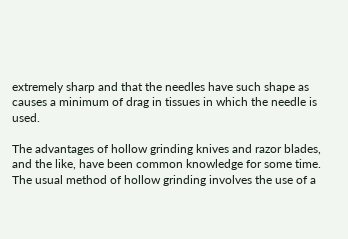extremely sharp and that the needles have such shape as causes a minimum of drag in tissues in which the needle is used.

The advantages of hollow grinding knives and razor blades, and the like, have been common knowledge for some time. The usual method of hollow grinding involves the use of a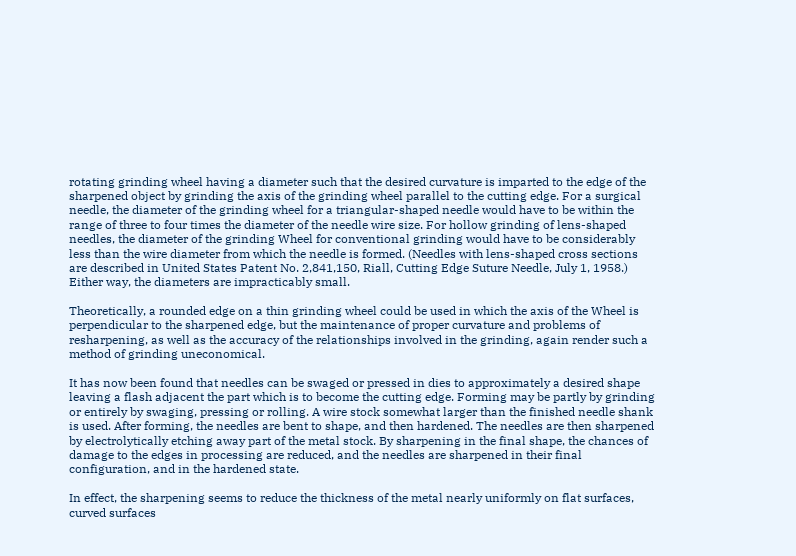rotating grinding wheel having a diameter such that the desired curvature is imparted to the edge of the sharpened object by grinding the axis of the grinding wheel parallel to the cutting edge. For a surgical needle, the diameter of the grinding wheel for a triangular-shaped needle would have to be within the range of three to four times the diameter of the needle wire size. For hollow grinding of lens-shaped needles, the diameter of the grinding Wheel for conventional grinding would have to be considerably less than the wire diameter from which the needle is formed. (Needles with lens-shaped cross sections are described in United States Patent No. 2,841,150, Riall, Cutting Edge Suture Needle, July 1, 1958.) Either way, the diameters are impracticably small.

Theoretically, a rounded edge on a thin grinding wheel could be used in which the axis of the Wheel is perpendicular to the sharpened edge, but the maintenance of proper curvature and problems of resharpening, as well as the accuracy of the relationships involved in the grinding, again render such a method of grinding uneconomical.

It has now been found that needles can be swaged or pressed in dies to approximately a desired shape leaving a flash adjacent the part which is to become the cutting edge. Forming may be partly by grinding or entirely by swaging, pressing or rolling. A wire stock somewhat larger than the finished needle shank is used. After forming, the needles are bent to shape, and then hardened. The needles are then sharpened by electrolytically etching away part of the metal stock. By sharpening in the final shape, the chances of damage to the edges in processing are reduced, and the needles are sharpened in their final configuration, and in the hardened state.

In effect, the sharpening seems to reduce the thickness of the metal nearly uniformly on flat surfaces, curved surfaces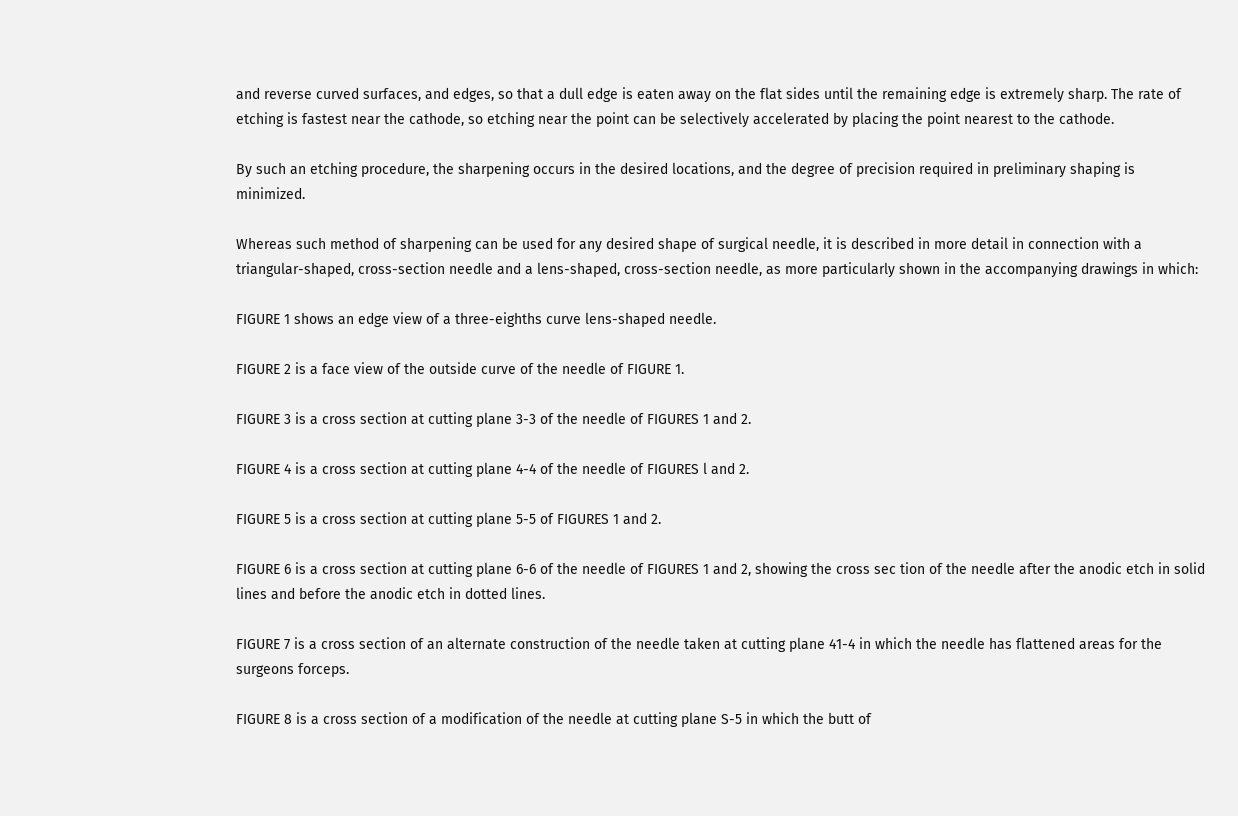and reverse curved surfaces, and edges, so that a dull edge is eaten away on the flat sides until the remaining edge is extremely sharp. The rate of etching is fastest near the cathode, so etching near the point can be selectively accelerated by placing the point nearest to the cathode.

By such an etching procedure, the sharpening occurs in the desired locations, and the degree of precision required in preliminary shaping is minimized.

Whereas such method of sharpening can be used for any desired shape of surgical needle, it is described in more detail in connection with a triangular-shaped, cross-section needle and a lens-shaped, cross-section needle, as more particularly shown in the accompanying drawings in which:

FIGURE 1 shows an edge view of a three-eighths curve lens-shaped needle.

FIGURE 2 is a face view of the outside curve of the needle of FIGURE 1.

FIGURE 3 is a cross section at cutting plane 3-3 of the needle of FIGURES 1 and 2.

FIGURE 4 is a cross section at cutting plane 4-4 of the needle of FIGURES l and 2.

FIGURE 5 is a cross section at cutting plane 5-5 of FIGURES 1 and 2.

FIGURE 6 is a cross section at cutting plane 6-6 of the needle of FIGURES 1 and 2, showing the cross sec tion of the needle after the anodic etch in solid lines and before the anodic etch in dotted lines.

FIGURE 7 is a cross section of an alternate construction of the needle taken at cutting plane 41-4 in which the needle has flattened areas for the surgeons forceps.

FIGURE 8 is a cross section of a modification of the needle at cutting plane S-5 in which the butt of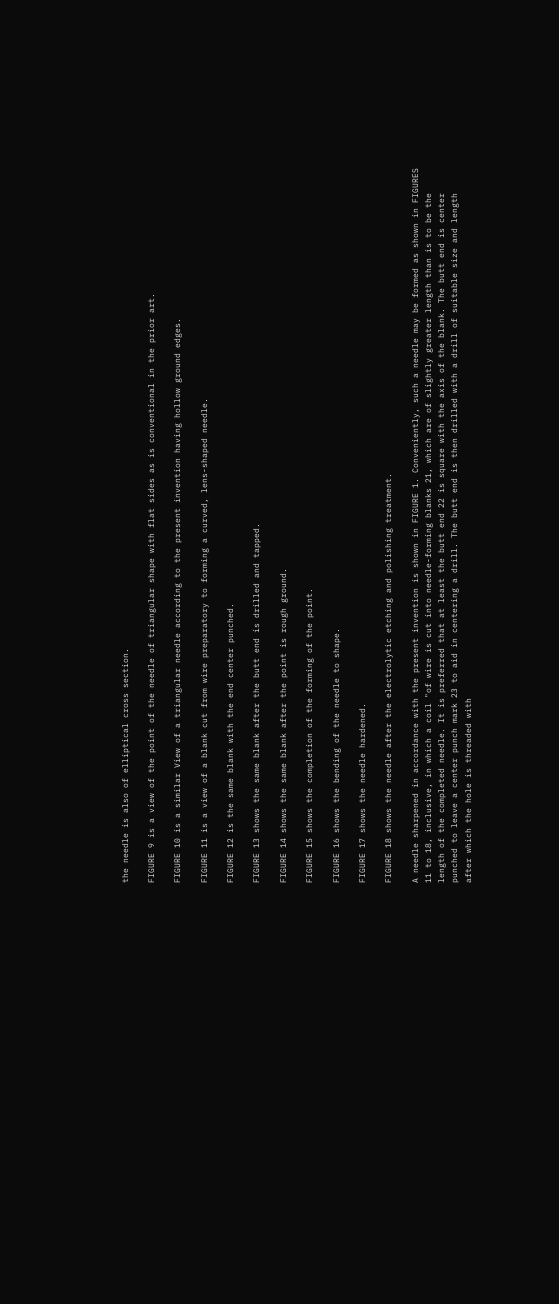the needle is also of elliptical cross section.

FIGURE 9 is a view of the point of the needle of triangular shape with flat sides as is conventional in the prior art.

FIGURE 10 is a similar View of a triangular needle according to the present invention having hollow ground edges.

FIGURE 11 is a view of a blank cut from wire preparatory to forming a curved, lens-shaped needle.

FIGURE 12 is the same blank with the end center punched.

FIGURE 13 shows the same blank after the butt end is drilled and tapped.

FIGURE 14 shows the same blank after the point is rough ground.

FIGURE 15 shows the completion of the forming of the point.

FIGURE 16 shows the bending of the needle to shape.

FIGURE 17 shows the needle hardened.

FIGURE 18 shows the needle after the electrolytic etching and polishing treatment.

A needle sharpened in accordance with the present invention is shown in FIGURE 1. Conveniently, such a needle may be formed as shown in FIGURES 11 to 18, inclusive, in which a coil "of wire is cut into needle-forming blanks 21, which are of slightly greater length than is to be the length of the completed needle. It is preferred that at least the butt end 22 is square with the axis of the blank. The butt end is center punched to leave a center punch mark 23 to aid in centering a drill. The butt end is then drilled with a drill of suitable size and length after which the hole is threaded with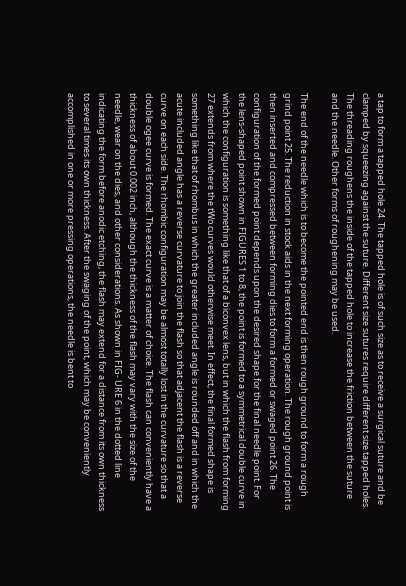a tap to form a tapped hole 24. The tapped hole is of such size as to receive a surgical suture and be clamped by squeezing against the suture. Different size sutures require different size tapped holes. The threading roughens the inside of the tapped hole to increase the friction between the suture and the needle. Other forms of roughening may be used.

The end of the needle which is to become the pointed end is then rough ground to form a rough grind point 25. The reduction in stock aids in the next forming operation. The rough ground point is then inserted and compressed between forming dies to form a formed or swaged point 26. The configuration of the formed point depends upon the desired shape for the final needle point. For the lens-shaped point shown in FIGURES 1 to 8, the point is formed to a symmetrical double curve in which the configuration is something like that of a biconvex lens, but in which the flash from forming 27 extends from where the tWo curves would otherwise meet. In effect, the final formed shape is something like that of rhombus in which the greater included angle is rounded off and in which the acute included angle has a reverse curvature to join the flash so that adjacent the flash is a reverse curve on each side. The rhombic configuration may be almost totally lost in the curvature so that a double ogee curve is formed. The exact curve is a matter of choice. The flash can conveniently have a thickness of about 0.002 inch, although the thickness of the flash may vary with the size of the needle, wear on the dies, and other considerations. As shown in FIG- URE 6 in the dotted line indicating the form before anodic etching, the flash may extend for a distance from its own thickness to several times its own thickness. After the swaging of the point, which may be conveniently accomplished in one or more pressing operations, the needle is bent to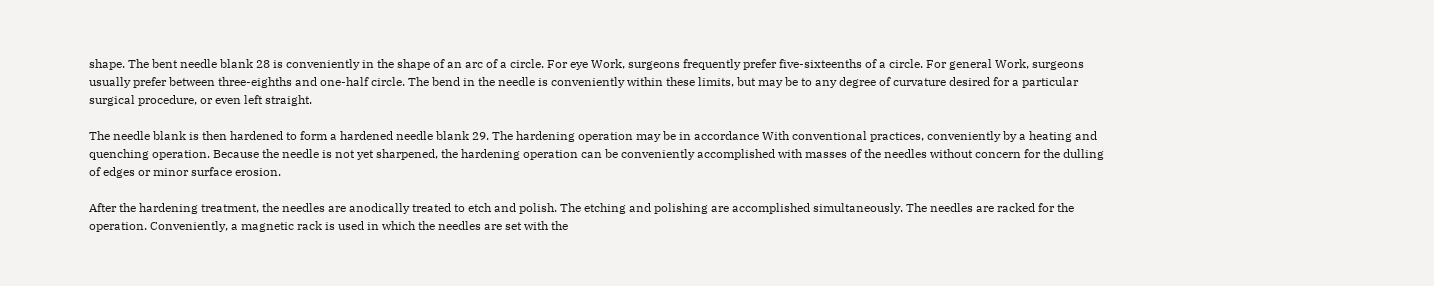shape. The bent needle blank 28 is conveniently in the shape of an arc of a circle. For eye Work, surgeons frequently prefer five-sixteenths of a circle. For general Work, surgeons usually prefer between three-eighths and one-half circle. The bend in the needle is conveniently within these limits, but may be to any degree of curvature desired for a particular surgical procedure, or even left straight.

The needle blank is then hardened to form a hardened needle blank 29. The hardening operation may be in accordance With conventional practices, conveniently by a heating and quenching operation. Because the needle is not yet sharpened, the hardening operation can be conveniently accomplished with masses of the needles without concern for the dulling of edges or minor surface erosion.

After the hardening treatment, the needles are anodically treated to etch and polish. The etching and polishing are accomplished simultaneously. The needles are racked for the operation. Conveniently, a magnetic rack is used in which the needles are set with the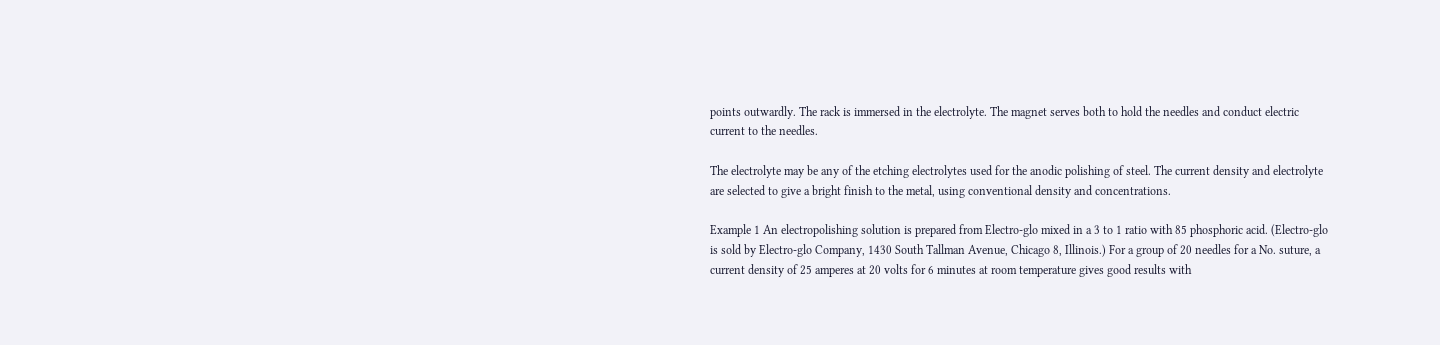points outwardly. The rack is immersed in the electrolyte. The magnet serves both to hold the needles and conduct electric current to the needles.

The electrolyte may be any of the etching electrolytes used for the anodic polishing of steel. The current density and electrolyte are selected to give a bright finish to the metal, using conventional density and concentrations.

Example 1 An electropolishing solution is prepared from Electro-glo mixed in a 3 to 1 ratio with 85 phosphoric acid. (Electro-glo is sold by Electro-glo Company, 1430 South Tallman Avenue, Chicago 8, Illinois.) For a group of 20 needles for a No. suture, a current density of 25 amperes at 20 volts for 6 minutes at room temperature gives good results with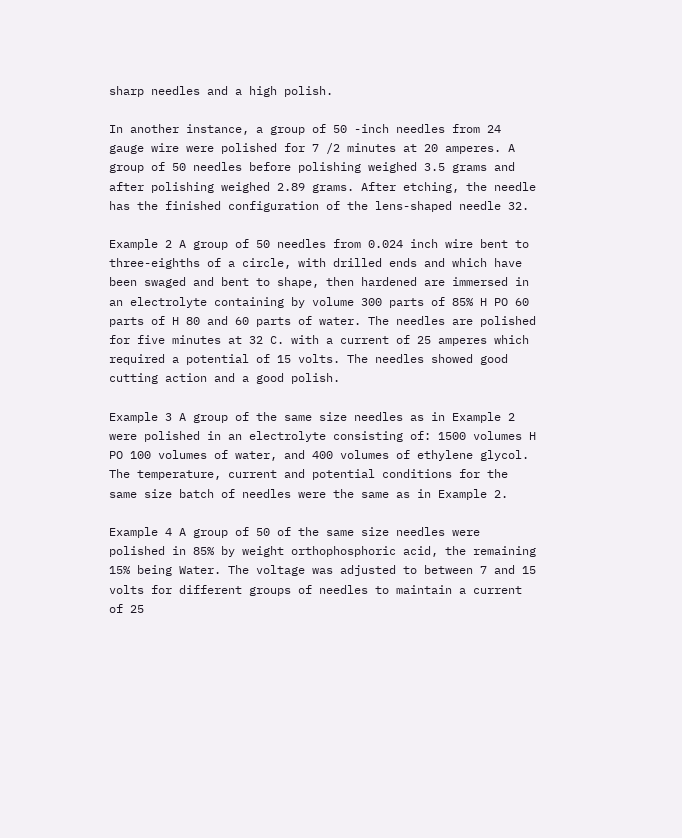sharp needles and a high polish.

In another instance, a group of 50 -inch needles from 24 gauge wire were polished for 7 /2 minutes at 20 amperes. A group of 50 needles before polishing weighed 3.5 grams and after polishing weighed 2.89 grams. After etching, the needle has the finished configuration of the lens-shaped needle 32.

Example 2 A group of 50 needles from 0.024 inch wire bent to three-eighths of a circle, with drilled ends and which have been swaged and bent to shape, then hardened are immersed in an electrolyte containing by volume 300 parts of 85% H PO 60 parts of H 80 and 60 parts of water. The needles are polished for five minutes at 32 C. with a current of 25 amperes which required a potential of 15 volts. The needles showed good cutting action and a good polish.

Example 3 A group of the same size needles as in Example 2 were polished in an electrolyte consisting of: 1500 volumes H PO 100 volumes of water, and 400 volumes of ethylene glycol. The temperature, current and potential conditions for the same size batch of needles were the same as in Example 2.

Example 4 A group of 50 of the same size needles were polished in 85% by weight orthophosphoric acid, the remaining 15% being Water. The voltage was adjusted to between 7 and 15 volts for different groups of needles to maintain a current of 25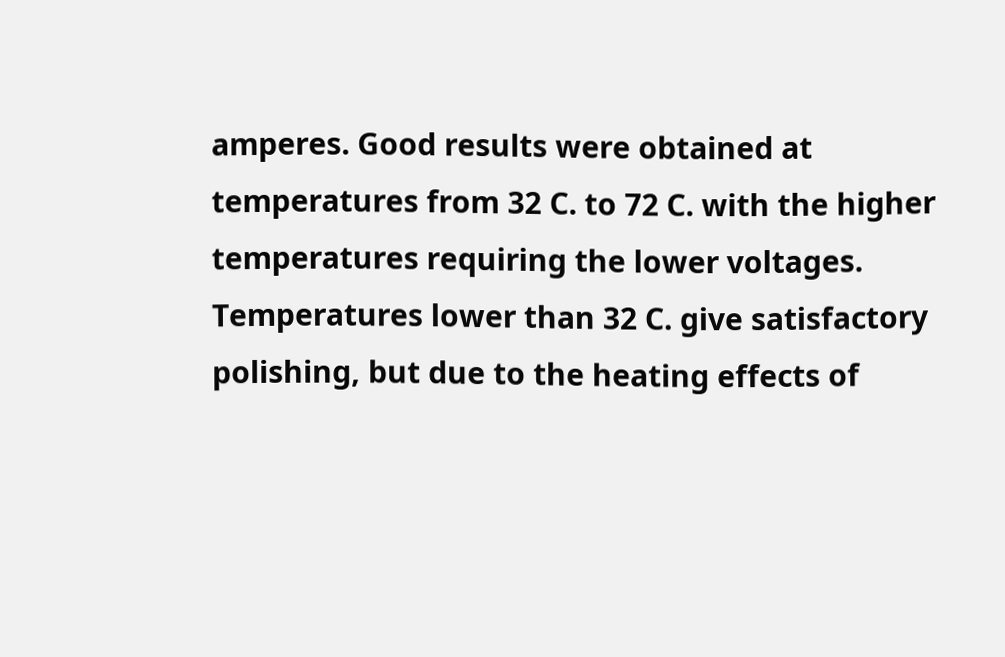amperes. Good results were obtained at temperatures from 32 C. to 72 C. with the higher temperatures requiring the lower voltages. Temperatures lower than 32 C. give satisfactory polishing, but due to the heating effects of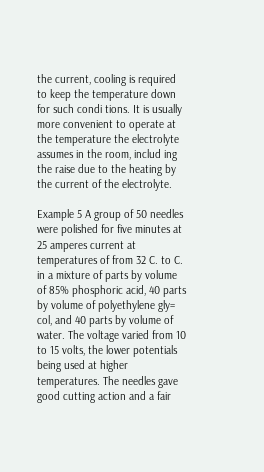the current, cooling is required to keep the temperature down for such condi tions. It is usually more convenient to operate at the temperature the electrolyte assumes in the room, includ ing the raise due to the heating by the current of the electrolyte.

Example 5 A group of 50 needles were polished for five minutes at 25 amperes current at temperatures of from 32 C. to C. in a mixture of parts by volume of 85% phosphoric acid, 40 parts by volume of polyethylene gly= col, and 40 parts by volume of water. The voltage varied from 10 to 15 volts, the lower potentials being used at higher temperatures. The needles gave good cutting action and a fair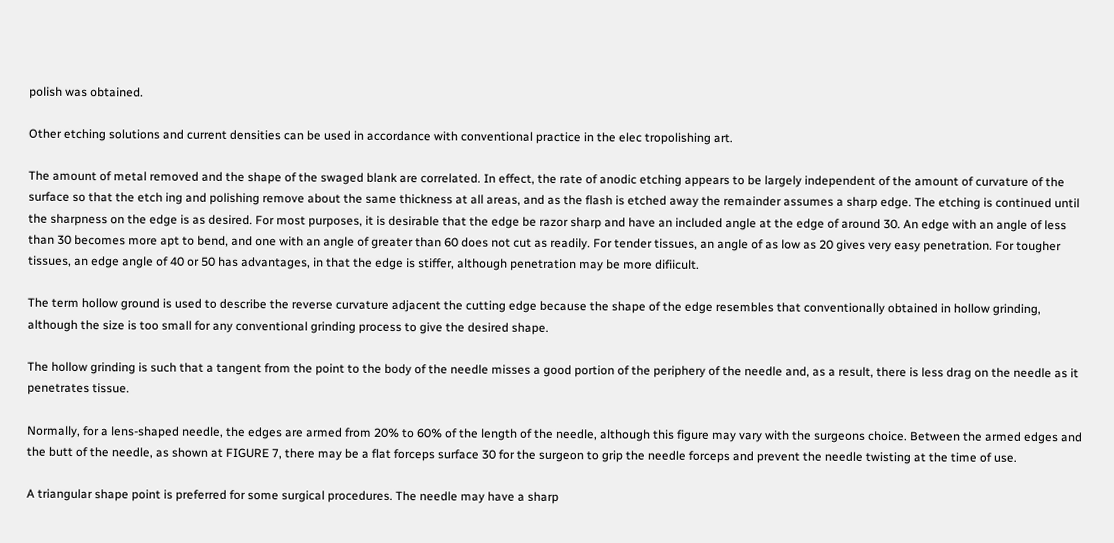polish was obtained.

Other etching solutions and current densities can be used in accordance with conventional practice in the elec tropolishing art.

The amount of metal removed and the shape of the swaged blank are correlated. In effect, the rate of anodic etching appears to be largely independent of the amount of curvature of the surface so that the etch ing and polishing remove about the same thickness at all areas, and as the flash is etched away the remainder assumes a sharp edge. The etching is continued until the sharpness on the edge is as desired. For most purposes, it is desirable that the edge be razor sharp and have an included angle at the edge of around 30. An edge with an angle of less than 30 becomes more apt to bend, and one with an angle of greater than 60 does not cut as readily. For tender tissues, an angle of as low as 20 gives very easy penetration. For tougher tissues, an edge angle of 40 or 50 has advantages, in that the edge is stiffer, although penetration may be more difiicult.

The term hollow ground is used to describe the reverse curvature adjacent the cutting edge because the shape of the edge resembles that conventionally obtained in hollow grinding, although the size is too small for any conventional grinding process to give the desired shape.

The hollow grinding is such that a tangent from the point to the body of the needle misses a good portion of the periphery of the needle and, as a result, there is less drag on the needle as it penetrates tissue.

Normally, for a lens-shaped needle, the edges are armed from 20% to 60% of the length of the needle, although this figure may vary with the surgeons choice. Between the armed edges and the butt of the needle, as shown at FIGURE 7, there may be a flat forceps surface 30 for the surgeon to grip the needle forceps and prevent the needle twisting at the time of use.

A triangular shape point is preferred for some surgical procedures. The needle may have a sharp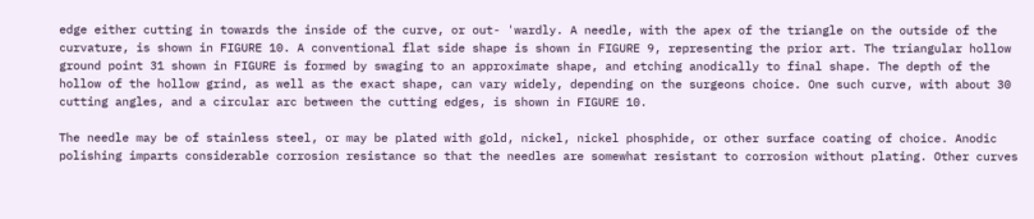edge either cutting in towards the inside of the curve, or out- 'wardly. A needle, with the apex of the triangle on the outside of the curvature, is shown in FIGURE 10. A conventional flat side shape is shown in FIGURE 9, representing the prior art. The triangular hollow ground point 31 shown in FIGURE is formed by swaging to an approximate shape, and etching anodically to final shape. The depth of the hollow of the hollow grind, as well as the exact shape, can vary widely, depending on the surgeons choice. One such curve, with about 30 cutting angles, and a circular arc between the cutting edges, is shown in FIGURE 10.

The needle may be of stainless steel, or may be plated with gold, nickel, nickel phosphide, or other surface coating of choice. Anodic polishing imparts considerable corrosion resistance so that the needles are somewhat resistant to corrosion without plating. Other curves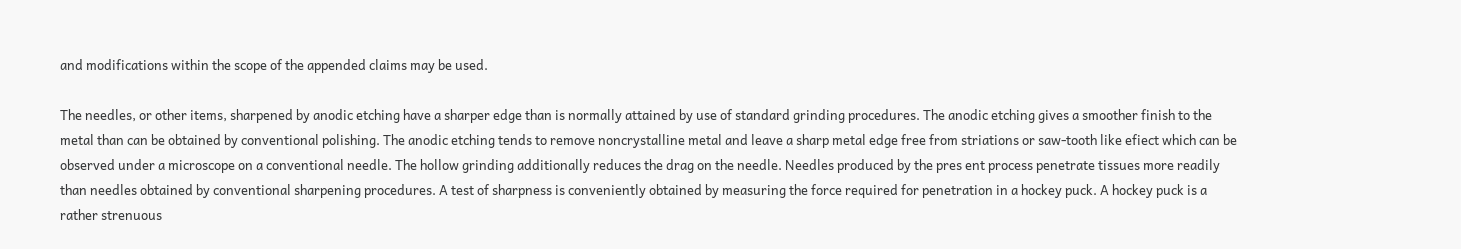and modifications within the scope of the appended claims may be used.

The needles, or other items, sharpened by anodic etching have a sharper edge than is normally attained by use of standard grinding procedures. The anodic etching gives a smoother finish to the metal than can be obtained by conventional polishing. The anodic etching tends to remove noncrystalline metal and leave a sharp metal edge free from striations or saw-tooth like efiect which can be observed under a microscope on a conventional needle. The hollow grinding additionally reduces the drag on the needle. Needles produced by the pres ent process penetrate tissues more readily than needles obtained by conventional sharpening procedures. A test of sharpness is conveniently obtained by measuring the force required for penetration in a hockey puck. A hockey puck is a rather strenuous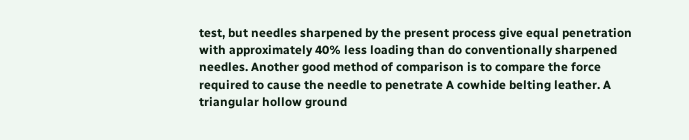test, but needles sharpened by the present process give equal penetration with approximately 40% less loading than do conventionally sharpened needles. Another good method of comparison is to compare the force required to cause the needle to penetrate A cowhide belting leather. A triangular hollow ground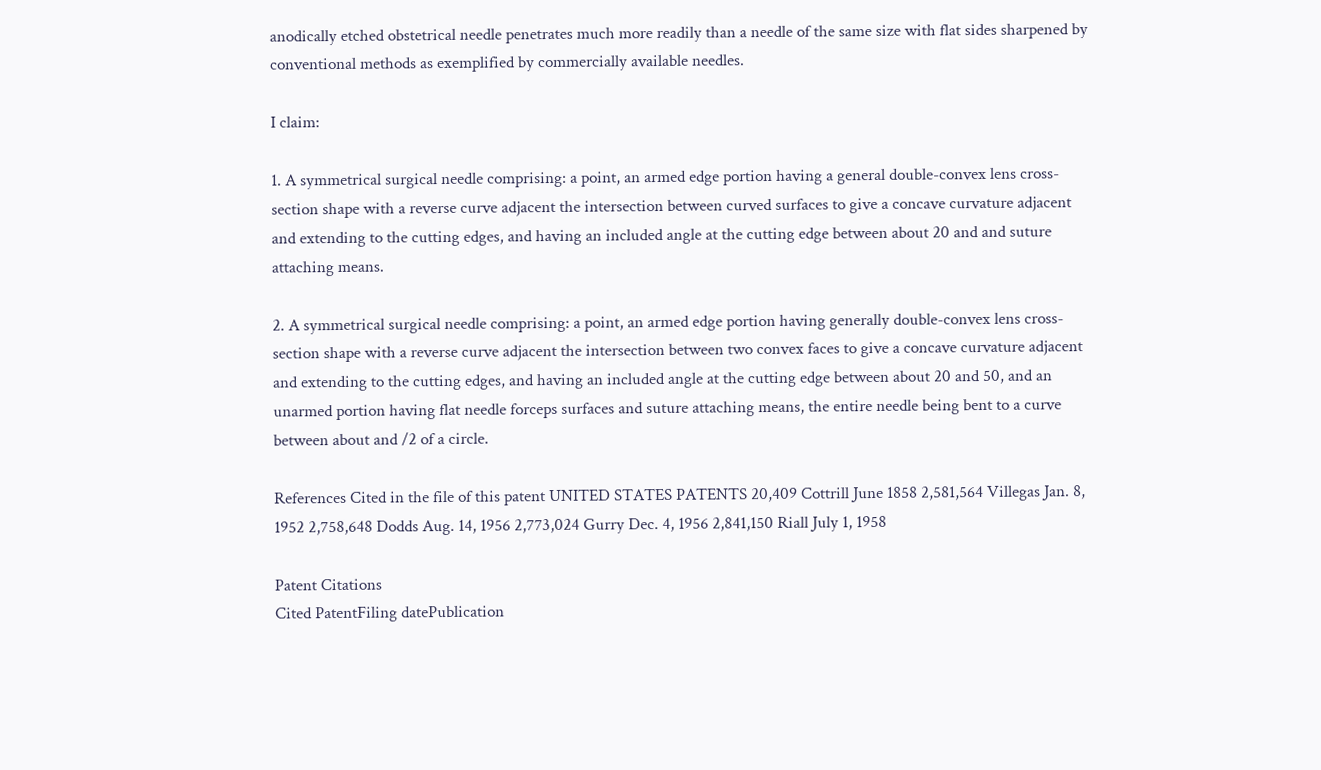anodically etched obstetrical needle penetrates much more readily than a needle of the same size with flat sides sharpened by conventional methods as exemplified by commercially available needles.

I claim:

1. A symmetrical surgical needle comprising: a point, an armed edge portion having a general double-convex lens cross-section shape with a reverse curve adjacent the intersection between curved surfaces to give a concave curvature adjacent and extending to the cutting edges, and having an included angle at the cutting edge between about 20 and and suture attaching means.

2. A symmetrical surgical needle comprising: a point, an armed edge portion having generally double-convex lens cross-section shape with a reverse curve adjacent the intersection between two convex faces to give a concave curvature adjacent and extending to the cutting edges, and having an included angle at the cutting edge between about 20 and 50, and an unarmed portion having flat needle forceps surfaces and suture attaching means, the entire needle being bent to a curve between about and /2 of a circle.

References Cited in the file of this patent UNITED STATES PATENTS 20,409 Cottrill June 1858 2,581,564 Villegas Jan. 8, 1952 2,758,648 Dodds Aug. 14, 1956 2,773,024 Gurry Dec. 4, 1956 2,841,150 Riall July 1, 1958

Patent Citations
Cited PatentFiling datePublication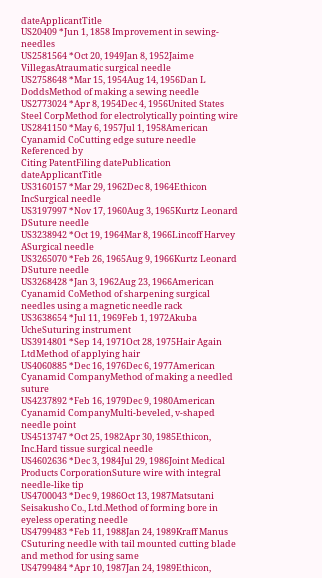dateApplicantTitle
US20409 *Jun 1, 1858 Improvement in sewing-needles
US2581564 *Oct 20, 1949Jan 8, 1952Jaime VillegasAtraumatic surgical needle
US2758648 *Mar 15, 1954Aug 14, 1956Dan L DoddsMethod of making a sewing needle
US2773024 *Apr 8, 1954Dec 4, 1956United States Steel CorpMethod for electrolytically pointing wire
US2841150 *May 6, 1957Jul 1, 1958American Cyanamid CoCutting edge suture needle
Referenced by
Citing PatentFiling datePublication dateApplicantTitle
US3160157 *Mar 29, 1962Dec 8, 1964Ethicon IncSurgical needle
US3197997 *Nov 17, 1960Aug 3, 1965Kurtz Leonard DSuture needle
US3238942 *Oct 19, 1964Mar 8, 1966Lincoff Harvey ASurgical needle
US3265070 *Feb 26, 1965Aug 9, 1966Kurtz Leonard DSuture needle
US3268428 *Jan 3, 1962Aug 23, 1966American Cyanamid CoMethod of sharpening surgical needles using a magnetic needle rack
US3638654 *Jul 11, 1969Feb 1, 1972Akuba UcheSuturing instrument
US3914801 *Sep 14, 1971Oct 28, 1975Hair Again LtdMethod of applying hair
US4060885 *Dec 16, 1976Dec 6, 1977American Cyanamid CompanyMethod of making a needled suture
US4237892 *Feb 16, 1979Dec 9, 1980American Cyanamid CompanyMulti-beveled, v-shaped needle point
US4513747 *Oct 25, 1982Apr 30, 1985Ethicon, Inc.Hard tissue surgical needle
US4602636 *Dec 3, 1984Jul 29, 1986Joint Medical Products CorporationSuture wire with integral needle-like tip
US4700043 *Dec 9, 1986Oct 13, 1987Matsutani Seisakusho Co., Ltd.Method of forming bore in eyeless operating needle
US4799483 *Feb 11, 1988Jan 24, 1989Kraff Manus CSuturing needle with tail mounted cutting blade and method for using same
US4799484 *Apr 10, 1987Jan 24, 1989Ethicon,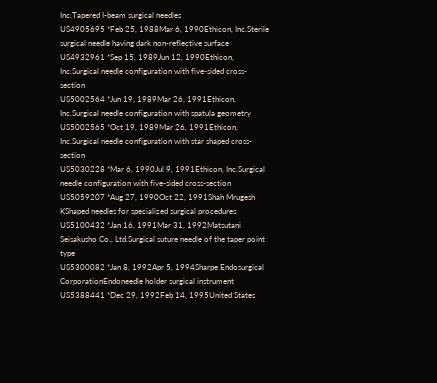Inc.Tapered I-beam surgical needles
US4905695 *Feb 25, 1988Mar 6, 1990Ethicon, Inc.Sterile surgical needle having dark non-reflective surface
US4932961 *Sep 15, 1989Jun 12, 1990Ethicon, Inc.Surgical needle configuration with five-sided cross-section
US5002564 *Jun 19, 1989Mar 26, 1991Ethicon, Inc.Surgical needle configuration with spatula geometry
US5002565 *Oct 19, 1989Mar 26, 1991Ethicon, Inc.Surgical needle configuration with star shaped cross-section
US5030228 *Mar 6, 1990Jul 9, 1991Ethicon, Inc.Surgical needle configuration with five-sided cross-section
US5059207 *Aug 27, 1990Oct 22, 1991Shah Mrugesh KShaped needles for specialized surgical procedures
US5100432 *Jan 16, 1991Mar 31, 1992Matsutani Seisakusho Co., Ltd.Surgical suture needle of the taper point type
US5300082 *Jan 8, 1992Apr 5, 1994Sharpe Endosurgical CorporationEndoneedle holder surgical instrument
US5388441 *Dec 29, 1992Feb 14, 1995United States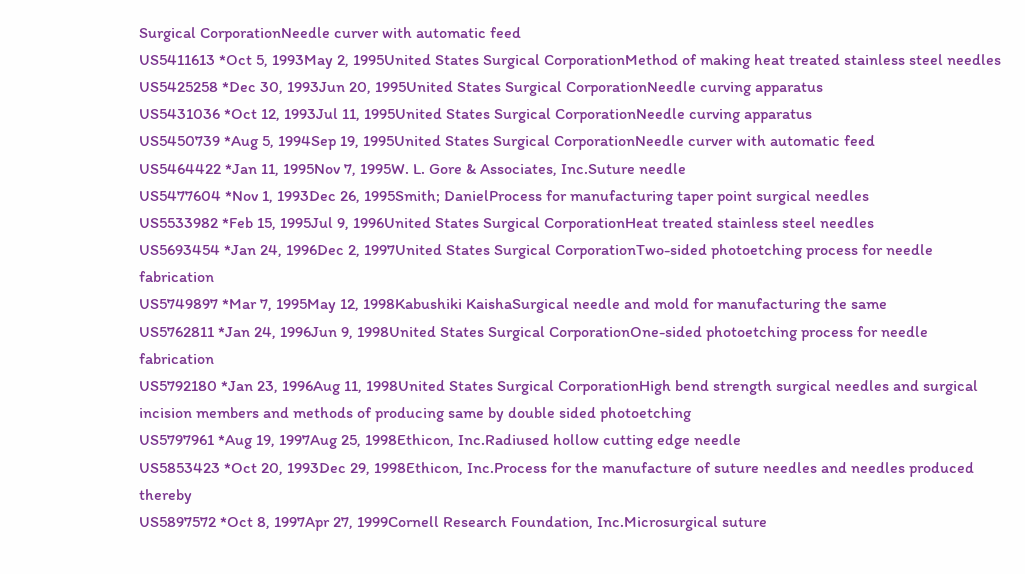Surgical CorporationNeedle curver with automatic feed
US5411613 *Oct 5, 1993May 2, 1995United States Surgical CorporationMethod of making heat treated stainless steel needles
US5425258 *Dec 30, 1993Jun 20, 1995United States Surgical CorporationNeedle curving apparatus
US5431036 *Oct 12, 1993Jul 11, 1995United States Surgical CorporationNeedle curving apparatus
US5450739 *Aug 5, 1994Sep 19, 1995United States Surgical CorporationNeedle curver with automatic feed
US5464422 *Jan 11, 1995Nov 7, 1995W. L. Gore & Associates, Inc.Suture needle
US5477604 *Nov 1, 1993Dec 26, 1995Smith; DanielProcess for manufacturing taper point surgical needles
US5533982 *Feb 15, 1995Jul 9, 1996United States Surgical CorporationHeat treated stainless steel needles
US5693454 *Jan 24, 1996Dec 2, 1997United States Surgical CorporationTwo-sided photoetching process for needle fabrication
US5749897 *Mar 7, 1995May 12, 1998Kabushiki KaishaSurgical needle and mold for manufacturing the same
US5762811 *Jan 24, 1996Jun 9, 1998United States Surgical CorporationOne-sided photoetching process for needle fabrication
US5792180 *Jan 23, 1996Aug 11, 1998United States Surgical CorporationHigh bend strength surgical needles and surgical incision members and methods of producing same by double sided photoetching
US5797961 *Aug 19, 1997Aug 25, 1998Ethicon, Inc.Radiused hollow cutting edge needle
US5853423 *Oct 20, 1993Dec 29, 1998Ethicon, Inc.Process for the manufacture of suture needles and needles produced thereby
US5897572 *Oct 8, 1997Apr 27, 1999Cornell Research Foundation, Inc.Microsurgical suture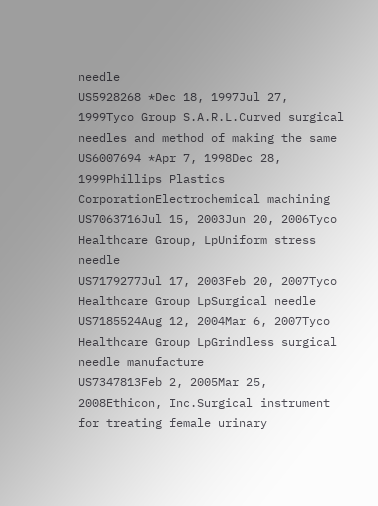needle
US5928268 *Dec 18, 1997Jul 27, 1999Tyco Group S.A.R.L.Curved surgical needles and method of making the same
US6007694 *Apr 7, 1998Dec 28, 1999Phillips Plastics CorporationElectrochemical machining
US7063716Jul 15, 2003Jun 20, 2006Tyco Healthcare Group, LpUniform stress needle
US7179277Jul 17, 2003Feb 20, 2007Tyco Healthcare Group LpSurgical needle
US7185524Aug 12, 2004Mar 6, 2007Tyco Healthcare Group LpGrindless surgical needle manufacture
US7347813Feb 2, 2005Mar 25, 2008Ethicon, Inc.Surgical instrument for treating female urinary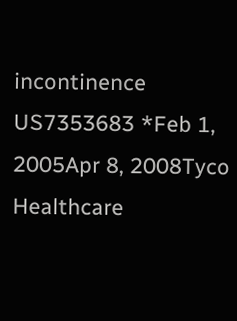incontinence
US7353683 *Feb 1, 2005Apr 8, 2008Tyco Healthcare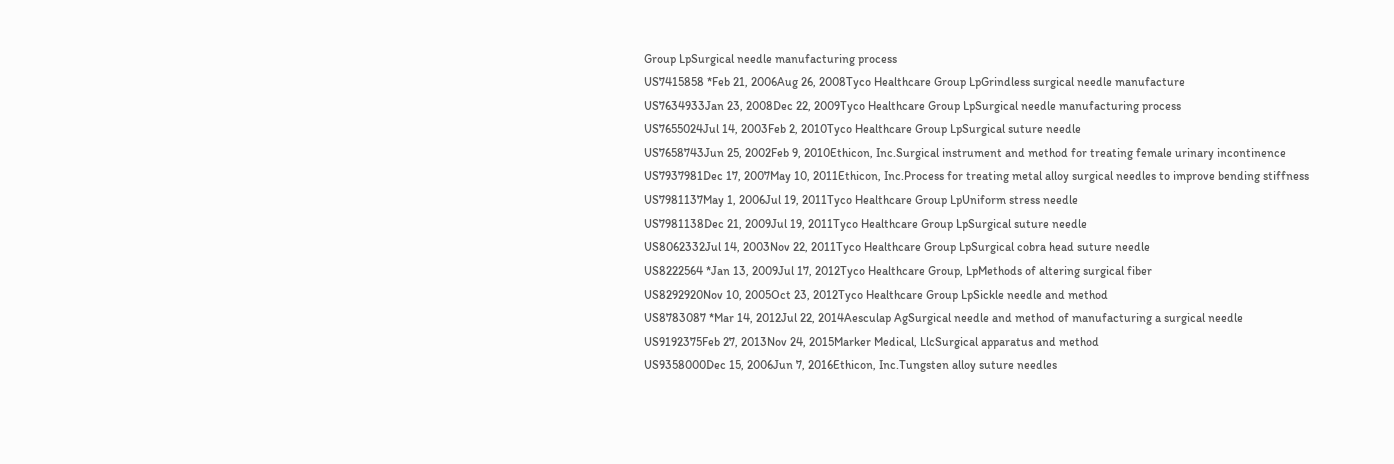Group LpSurgical needle manufacturing process
US7415858 *Feb 21, 2006Aug 26, 2008Tyco Healthcare Group LpGrindless surgical needle manufacture
US7634933Jan 23, 2008Dec 22, 2009Tyco Healthcare Group LpSurgical needle manufacturing process
US7655024Jul 14, 2003Feb 2, 2010Tyco Healthcare Group LpSurgical suture needle
US7658743Jun 25, 2002Feb 9, 2010Ethicon, Inc.Surgical instrument and method for treating female urinary incontinence
US7937981Dec 17, 2007May 10, 2011Ethicon, Inc.Process for treating metal alloy surgical needles to improve bending stiffness
US7981137May 1, 2006Jul 19, 2011Tyco Healthcare Group LpUniform stress needle
US7981138Dec 21, 2009Jul 19, 2011Tyco Healthcare Group LpSurgical suture needle
US8062332Jul 14, 2003Nov 22, 2011Tyco Healthcare Group LpSurgical cobra head suture needle
US8222564 *Jan 13, 2009Jul 17, 2012Tyco Healthcare Group, LpMethods of altering surgical fiber
US8292920Nov 10, 2005Oct 23, 2012Tyco Healthcare Group LpSickle needle and method
US8783087 *Mar 14, 2012Jul 22, 2014Aesculap AgSurgical needle and method of manufacturing a surgical needle
US9192375Feb 27, 2013Nov 24, 2015Marker Medical, LlcSurgical apparatus and method
US9358000Dec 15, 2006Jun 7, 2016Ethicon, Inc.Tungsten alloy suture needles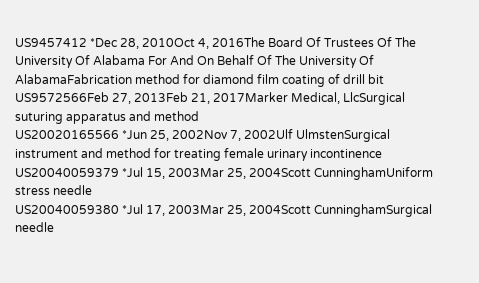US9457412 *Dec 28, 2010Oct 4, 2016The Board Of Trustees Of The University Of Alabama For And On Behalf Of The University Of AlabamaFabrication method for diamond film coating of drill bit
US9572566Feb 27, 2013Feb 21, 2017Marker Medical, LlcSurgical suturing apparatus and method
US20020165566 *Jun 25, 2002Nov 7, 2002Ulf UlmstenSurgical instrument and method for treating female urinary incontinence
US20040059379 *Jul 15, 2003Mar 25, 2004Scott CunninghamUniform stress needle
US20040059380 *Jul 17, 2003Mar 25, 2004Scott CunninghamSurgical needle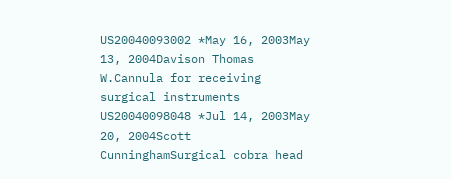US20040093002 *May 16, 2003May 13, 2004Davison Thomas W.Cannula for receiving surgical instruments
US20040098048 *Jul 14, 2003May 20, 2004Scott CunninghamSurgical cobra head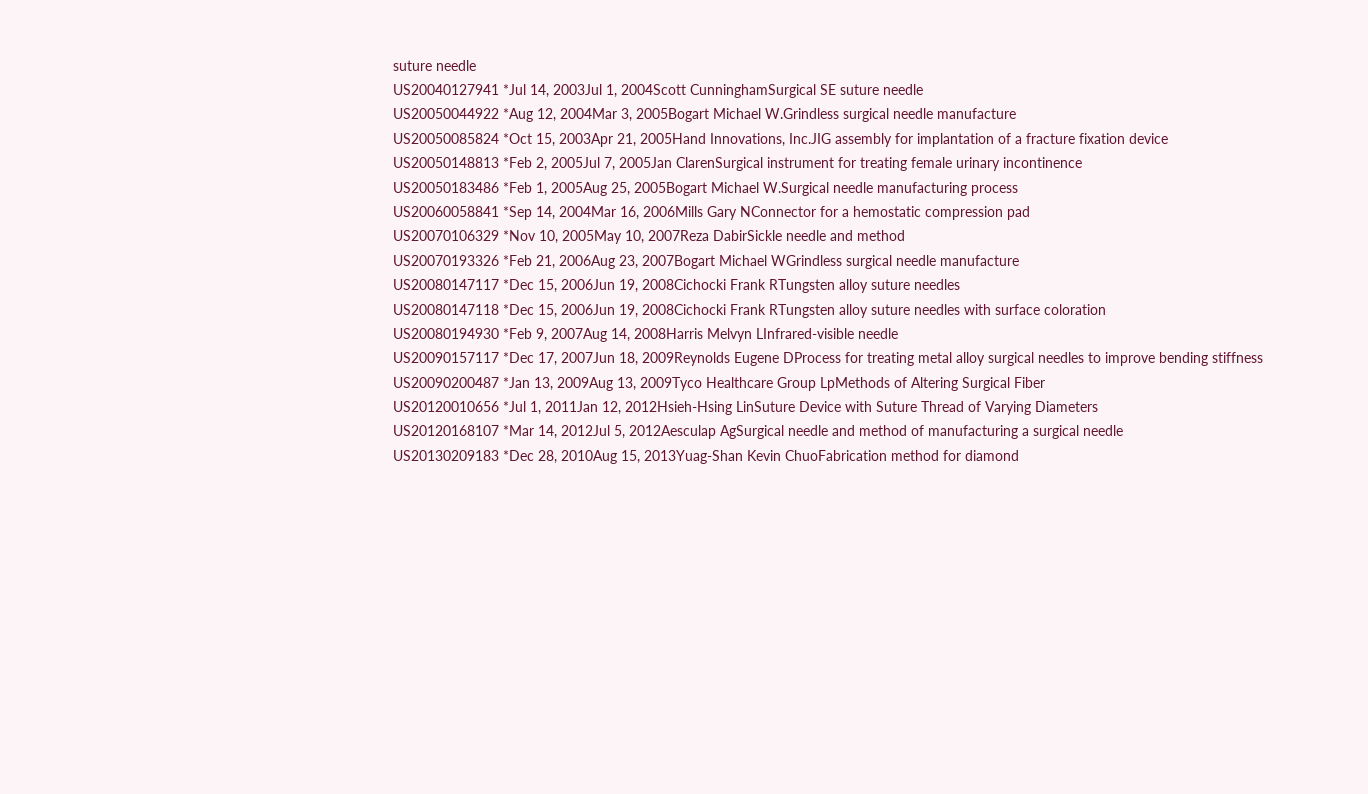suture needle
US20040127941 *Jul 14, 2003Jul 1, 2004Scott CunninghamSurgical SE suture needle
US20050044922 *Aug 12, 2004Mar 3, 2005Bogart Michael W.Grindless surgical needle manufacture
US20050085824 *Oct 15, 2003Apr 21, 2005Hand Innovations, Inc.JIG assembly for implantation of a fracture fixation device
US20050148813 *Feb 2, 2005Jul 7, 2005Jan ClarenSurgical instrument for treating female urinary incontinence
US20050183486 *Feb 1, 2005Aug 25, 2005Bogart Michael W.Surgical needle manufacturing process
US20060058841 *Sep 14, 2004Mar 16, 2006Mills Gary NConnector for a hemostatic compression pad
US20070106329 *Nov 10, 2005May 10, 2007Reza DabirSickle needle and method
US20070193326 *Feb 21, 2006Aug 23, 2007Bogart Michael WGrindless surgical needle manufacture
US20080147117 *Dec 15, 2006Jun 19, 2008Cichocki Frank RTungsten alloy suture needles
US20080147118 *Dec 15, 2006Jun 19, 2008Cichocki Frank RTungsten alloy suture needles with surface coloration
US20080194930 *Feb 9, 2007Aug 14, 2008Harris Melvyn LInfrared-visible needle
US20090157117 *Dec 17, 2007Jun 18, 2009Reynolds Eugene DProcess for treating metal alloy surgical needles to improve bending stiffness
US20090200487 *Jan 13, 2009Aug 13, 2009Tyco Healthcare Group LpMethods of Altering Surgical Fiber
US20120010656 *Jul 1, 2011Jan 12, 2012Hsieh-Hsing LinSuture Device with Suture Thread of Varying Diameters
US20120168107 *Mar 14, 2012Jul 5, 2012Aesculap AgSurgical needle and method of manufacturing a surgical needle
US20130209183 *Dec 28, 2010Aug 15, 2013Yuag-Shan Kevin ChuoFabrication method for diamond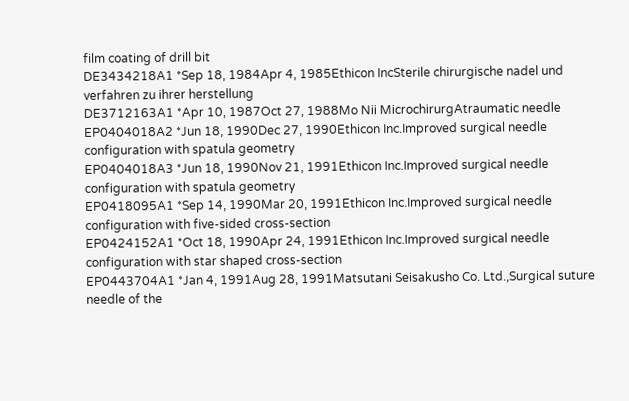film coating of drill bit
DE3434218A1 *Sep 18, 1984Apr 4, 1985Ethicon IncSterile chirurgische nadel und verfahren zu ihrer herstellung
DE3712163A1 *Apr 10, 1987Oct 27, 1988Mo Nii MicrochirurgAtraumatic needle
EP0404018A2 *Jun 18, 1990Dec 27, 1990Ethicon Inc.Improved surgical needle configuration with spatula geometry
EP0404018A3 *Jun 18, 1990Nov 21, 1991Ethicon Inc.Improved surgical needle configuration with spatula geometry
EP0418095A1 *Sep 14, 1990Mar 20, 1991Ethicon Inc.Improved surgical needle configuration with five-sided cross-section
EP0424152A1 *Oct 18, 1990Apr 24, 1991Ethicon Inc.Improved surgical needle configuration with star shaped cross-section
EP0443704A1 *Jan 4, 1991Aug 28, 1991Matsutani Seisakusho Co. Ltd.,Surgical suture needle of the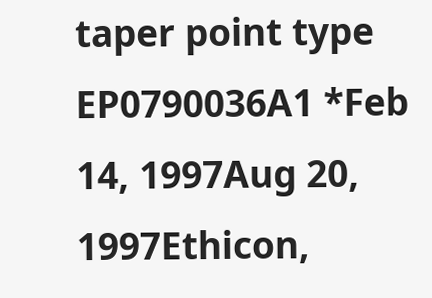taper point type
EP0790036A1 *Feb 14, 1997Aug 20, 1997Ethicon,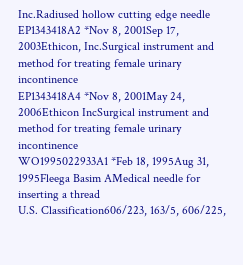Inc.Radiused hollow cutting edge needle
EP1343418A2 *Nov 8, 2001Sep 17, 2003Ethicon, Inc.Surgical instrument and method for treating female urinary incontinence
EP1343418A4 *Nov 8, 2001May 24, 2006Ethicon IncSurgical instrument and method for treating female urinary incontinence
WO1995022933A1 *Feb 18, 1995Aug 31, 1995Fleega Basim AMedical needle for inserting a thread
U.S. Classification606/223, 163/5, 606/225,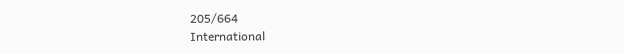205/664
International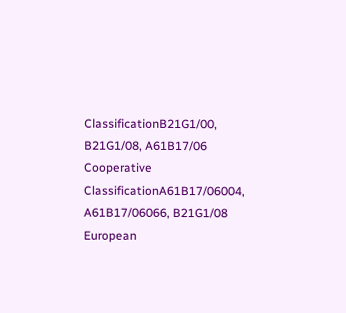ClassificationB21G1/00, B21G1/08, A61B17/06
Cooperative ClassificationA61B17/06004, A61B17/06066, B21G1/08
European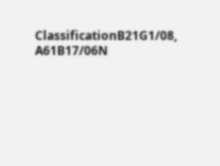ClassificationB21G1/08, A61B17/06N